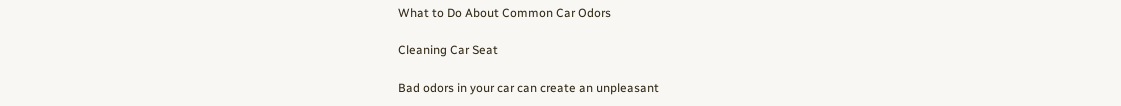What to Do About Common Car Odors

Cleaning Car Seat

Bad odors in your car can create an unpleasant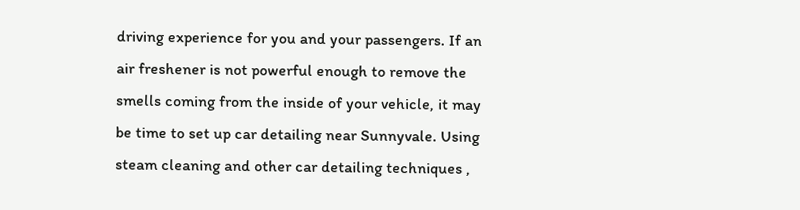driving experience for you and your passengers. If an air freshener is not powerful enough to remove the smells coming from the inside of your vehicle, it may be time to set up car detailing near Sunnyvale. Using steam cleaning and other car detailing techniques ,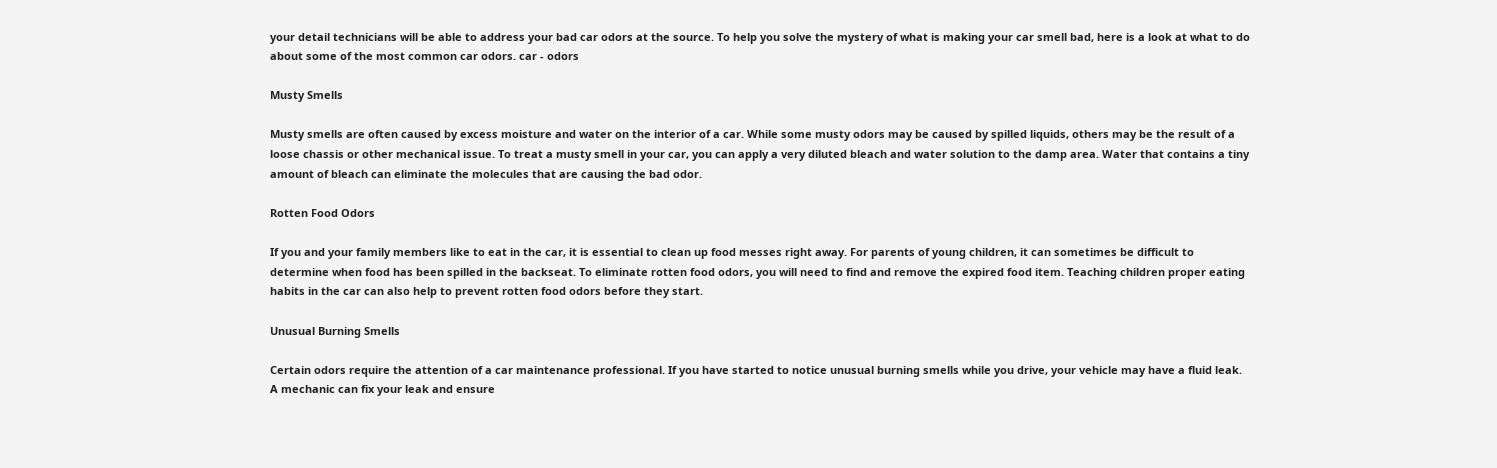your detail technicians will be able to address your bad car odors at the source. To help you solve the mystery of what is making your car smell bad, here is a look at what to do about some of the most common car odors. car - odors

Musty Smells

Musty smells are often caused by excess moisture and water on the interior of a car. While some musty odors may be caused by spilled liquids, others may be the result of a loose chassis or other mechanical issue. To treat a musty smell in your car, you can apply a very diluted bleach and water solution to the damp area. Water that contains a tiny amount of bleach can eliminate the molecules that are causing the bad odor.

Rotten Food Odors

If you and your family members like to eat in the car, it is essential to clean up food messes right away. For parents of young children, it can sometimes be difficult to determine when food has been spilled in the backseat. To eliminate rotten food odors, you will need to find and remove the expired food item. Teaching children proper eating habits in the car can also help to prevent rotten food odors before they start.

Unusual Burning Smells

Certain odors require the attention of a car maintenance professional. If you have started to notice unusual burning smells while you drive, your vehicle may have a fluid leak. A mechanic can fix your leak and ensure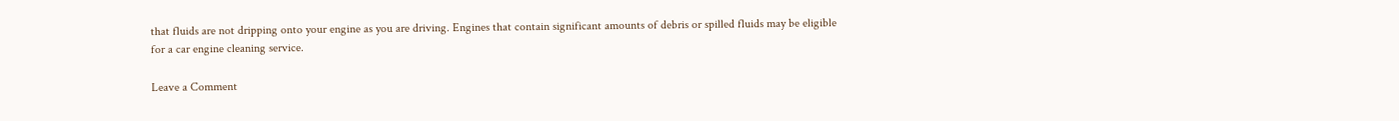that fluids are not dripping onto your engine as you are driving. Engines that contain significant amounts of debris or spilled fluids may be eligible for a car engine cleaning service.

Leave a Comment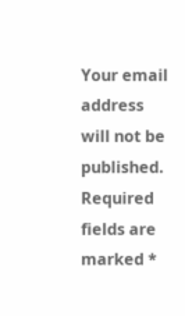Your email address will not be published. Required fields are marked *